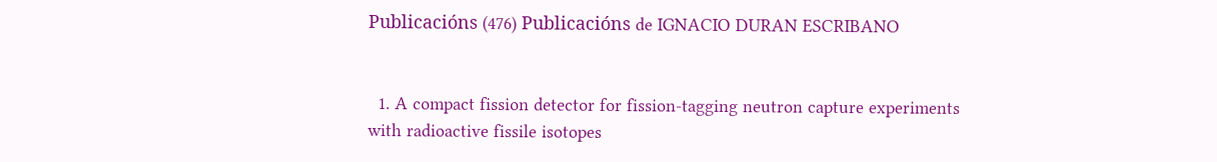Publicacións (476) Publicacións de IGNACIO DURAN ESCRIBANO


  1. A compact fission detector for fission-tagging neutron capture experiments with radioactive fissile isotopes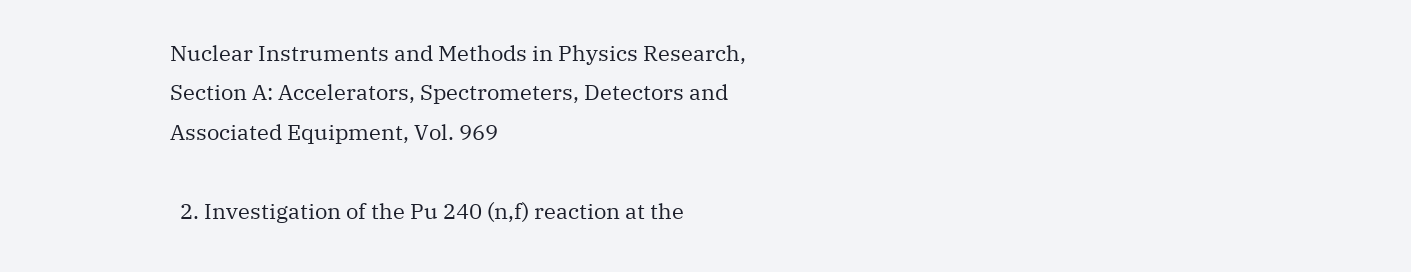Nuclear Instruments and Methods in Physics Research, Section A: Accelerators, Spectrometers, Detectors and Associated Equipment, Vol. 969

  2. Investigation of the Pu 240 (n,f) reaction at the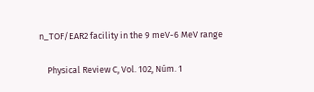n_TOF/EAR2 facility in the 9 meV-6 MeV range

    Physical Review C, Vol. 102, Núm. 1